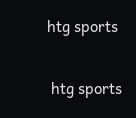htg sports

 htg sports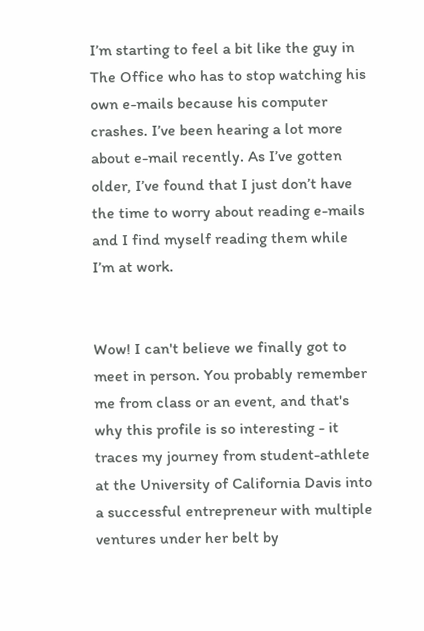I’m starting to feel a bit like the guy in The Office who has to stop watching his own e-mails because his computer crashes. I’ve been hearing a lot more about e-mail recently. As I’ve gotten older, I’ve found that I just don’t have the time to worry about reading e-mails and I find myself reading them while I’m at work.


Wow! I can't believe we finally got to meet in person. You probably remember me from class or an event, and that's why this profile is so interesting - it traces my journey from student-athlete at the University of California Davis into a successful entrepreneur with multiple ventures under her belt by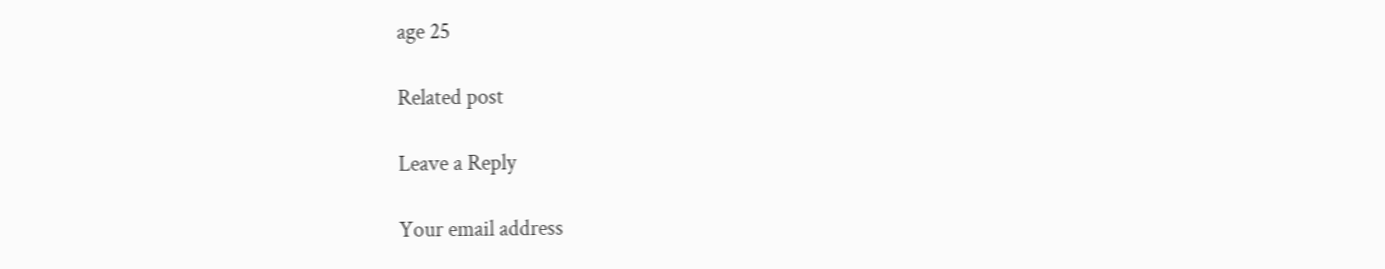age 25

Related post

Leave a Reply

Your email address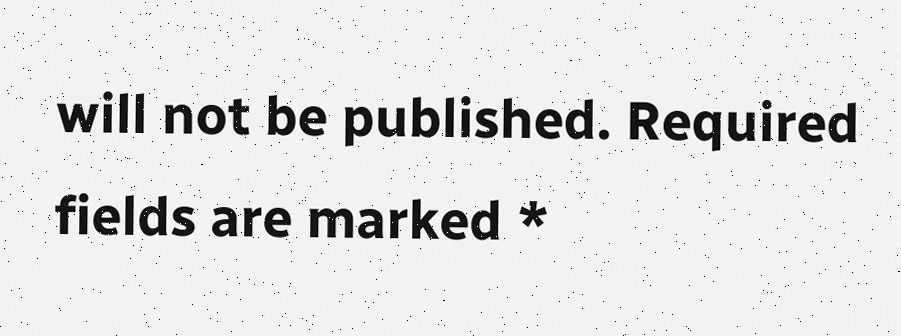will not be published. Required fields are marked *